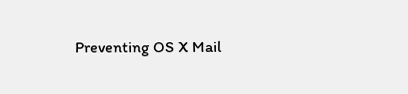Preventing OS X Mail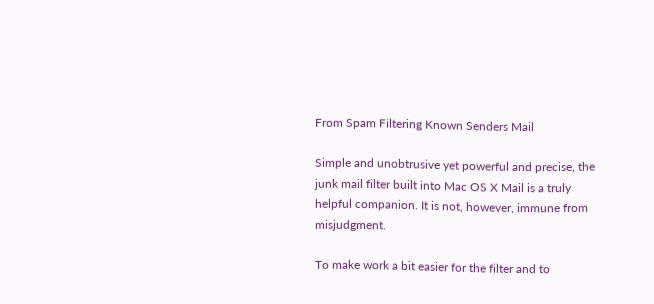From Spam Filtering Known Senders Mail

Simple and unobtrusive yet powerful and precise, the junk mail filter built into Mac OS X Mail is a truly helpful companion. It is not, however, immune from misjudgment.

To make work a bit easier for the filter and to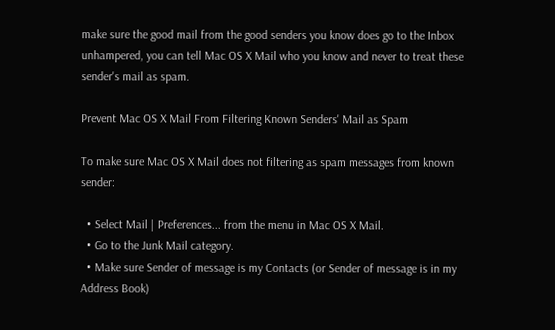make sure the good mail from the good senders you know does go to the Inbox unhampered, you can tell Mac OS X Mail who you know and never to treat these sender's mail as spam.

Prevent Mac OS X Mail From Filtering Known Senders' Mail as Spam

To make sure Mac OS X Mail does not filtering as spam messages from known sender:

  • Select Mail | Preferences... from the menu in Mac OS X Mail.
  • Go to the Junk Mail category.
  • Make sure Sender of message is my Contacts (or Sender of message is in my Address Book)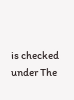is checked under The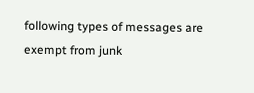following types of messages are exempt from junk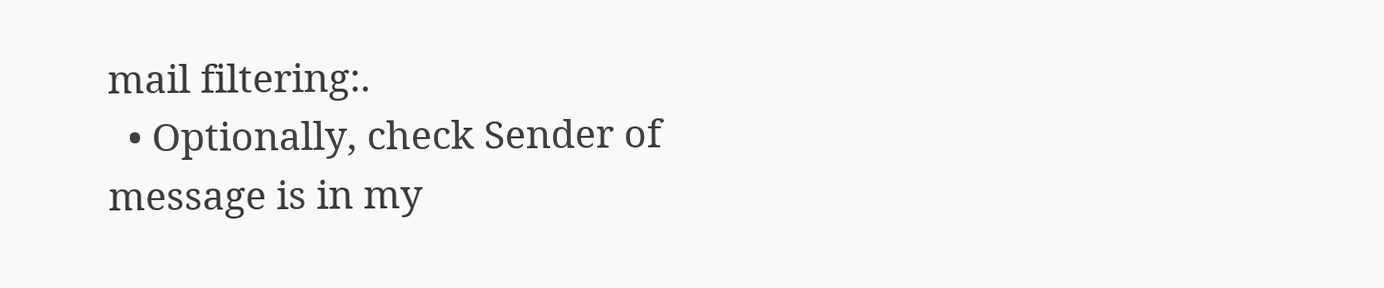mail filtering:.
  • Optionally, check Sender of message is in my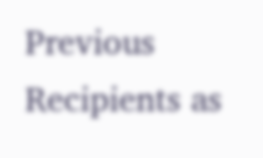Previous Recipients as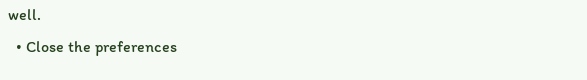well.
  • Close the preferences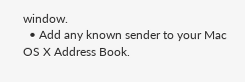window.
  • Add any known sender to your Mac OS X Address Book.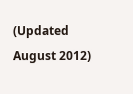(Updated August 2012)